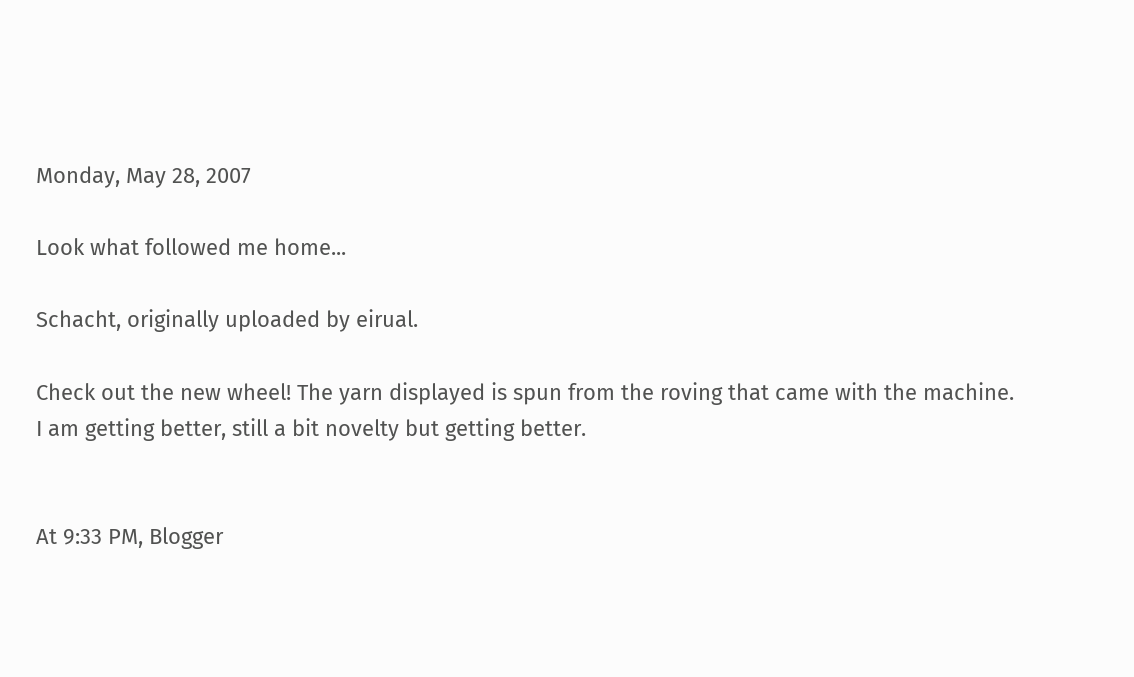Monday, May 28, 2007

Look what followed me home...

Schacht, originally uploaded by eirual.

Check out the new wheel! The yarn displayed is spun from the roving that came with the machine. I am getting better, still a bit novelty but getting better.


At 9:33 PM, Blogger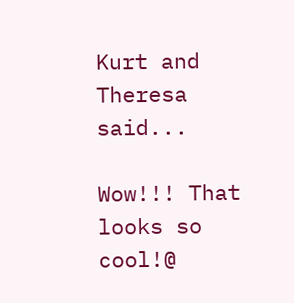Kurt and Theresa said...

Wow!!! That looks so cool!@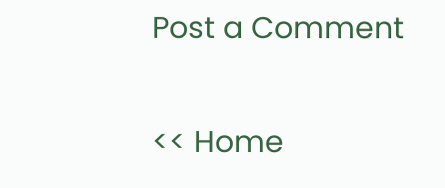Post a Comment

<< Home